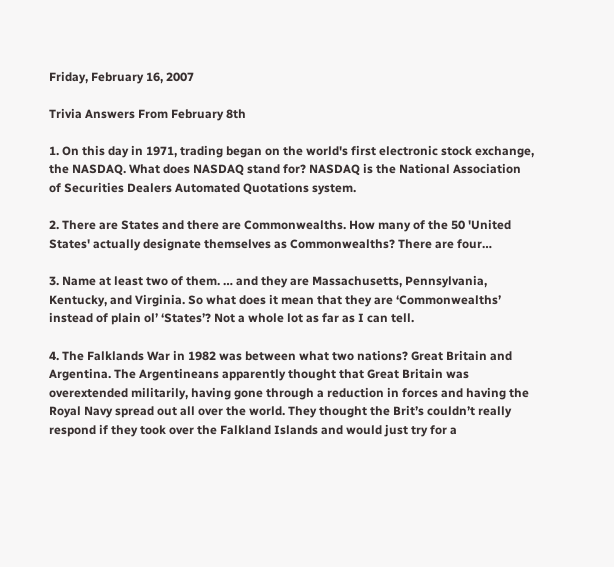Friday, February 16, 2007

Trivia Answers From February 8th

1. On this day in 1971, trading began on the world's first electronic stock exchange, the NASDAQ. What does NASDAQ stand for? NASDAQ is the National Association of Securities Dealers Automated Quotations system.

2. There are States and there are Commonwealths. How many of the 50 'United States' actually designate themselves as Commonwealths? There are four…

3. Name at least two of them. … and they are Massachusetts, Pennsylvania, Kentucky, and Virginia. So what does it mean that they are ‘Commonwealths’ instead of plain ol’ ‘States’? Not a whole lot as far as I can tell.

4. The Falklands War in 1982 was between what two nations? Great Britain and Argentina. The Argentineans apparently thought that Great Britain was overextended militarily, having gone through a reduction in forces and having the Royal Navy spread out all over the world. They thought the Brit’s couldn’t really respond if they took over the Falkland Islands and would just try for a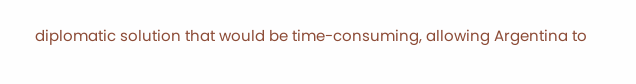diplomatic solution that would be time-consuming, allowing Argentina to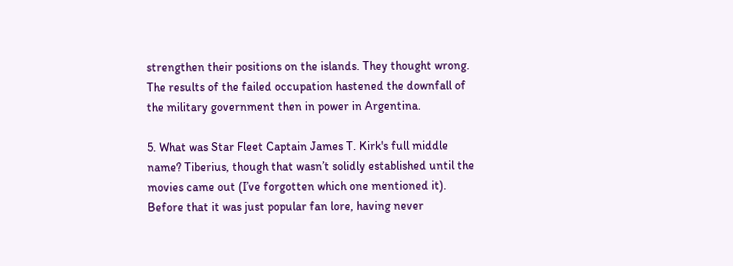strengthen their positions on the islands. They thought wrong. The results of the failed occupation hastened the downfall of the military government then in power in Argentina.

5. What was Star Fleet Captain James T. Kirk's full middle name? Tiberius, though that wasn’t solidly established until the movies came out (I’ve forgotten which one mentioned it). Before that it was just popular fan lore, having never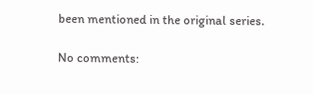been mentioned in the original series.

No comments: